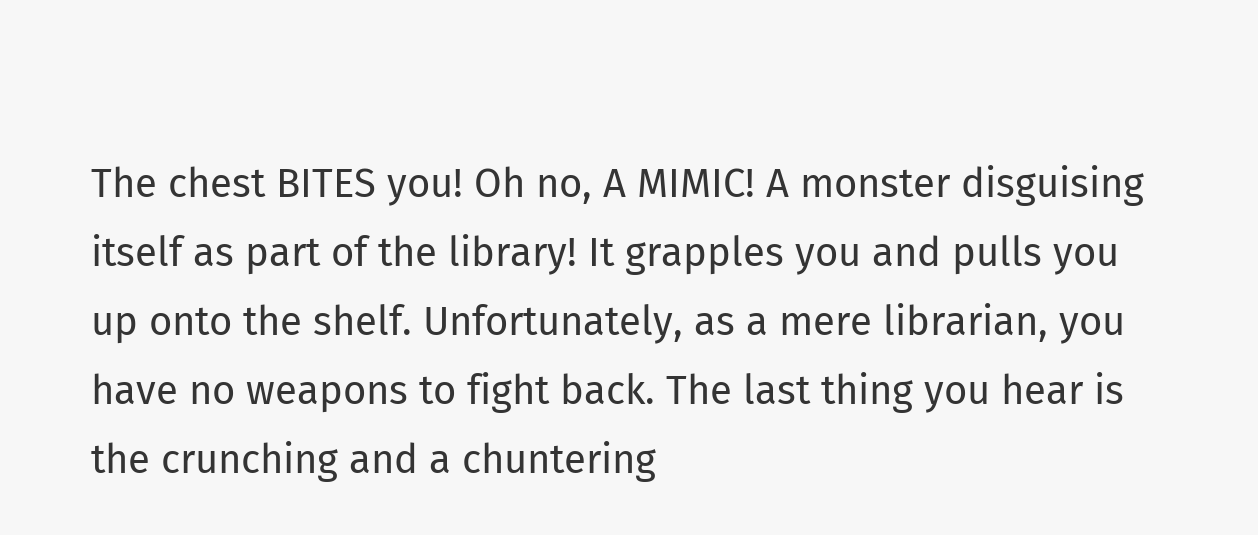The chest BITES you! Oh no, A MIMIC! A monster disguising itself as part of the library! It grapples you and pulls you up onto the shelf. Unfortunately, as a mere librarian, you have no weapons to fight back. The last thing you hear is the crunching and a chuntering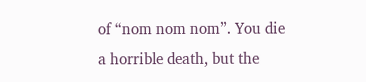of “nom nom nom”. You die a horrible death, but the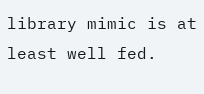library mimic is at least well fed.